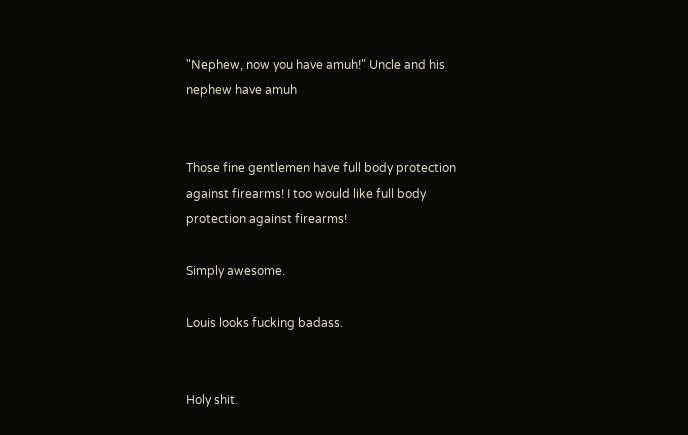"Nephew, now you have amuh!" Uncle and his nephew have amuh


Those fine gentlemen have full body protection against firearms! I too would like full body protection against firearms!

Simply awesome.

Louis looks fucking badass.


Holy shit.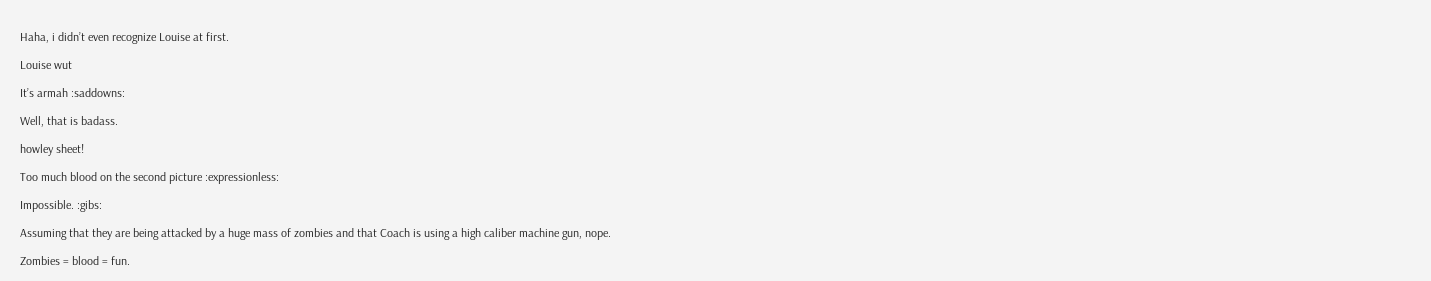Haha, i didn’t even recognize Louise at first.

Louise wut

It’s armah :saddowns:

Well, that is badass.

howley sheet!

Too much blood on the second picture :expressionless:

Impossible. :gibs:

Assuming that they are being attacked by a huge mass of zombies and that Coach is using a high caliber machine gun, nope.

Zombies = blood = fun.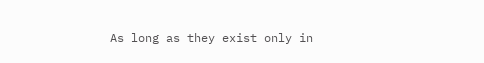As long as they exist only in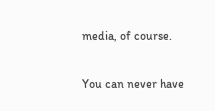media, of course.

You can never have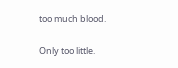too much blood.

Only too little.